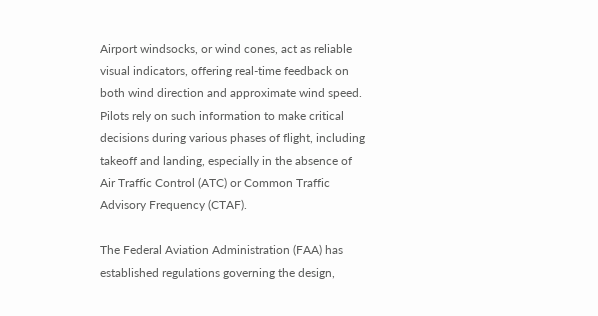Airport windsocks, or wind cones, act as reliable visual indicators, offering real-time feedback on both wind direction and approximate wind speed. Pilots rely on such information to make critical decisions during various phases of flight, including takeoff and landing, especially in the absence of Air Traffic Control (ATC) or Common Traffic Advisory Frequency (CTAF).

The Federal Aviation Administration (FAA) has established regulations governing the design,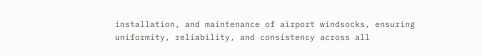installation, and maintenance of airport windsocks, ensuring uniformity, reliability, and consistency across all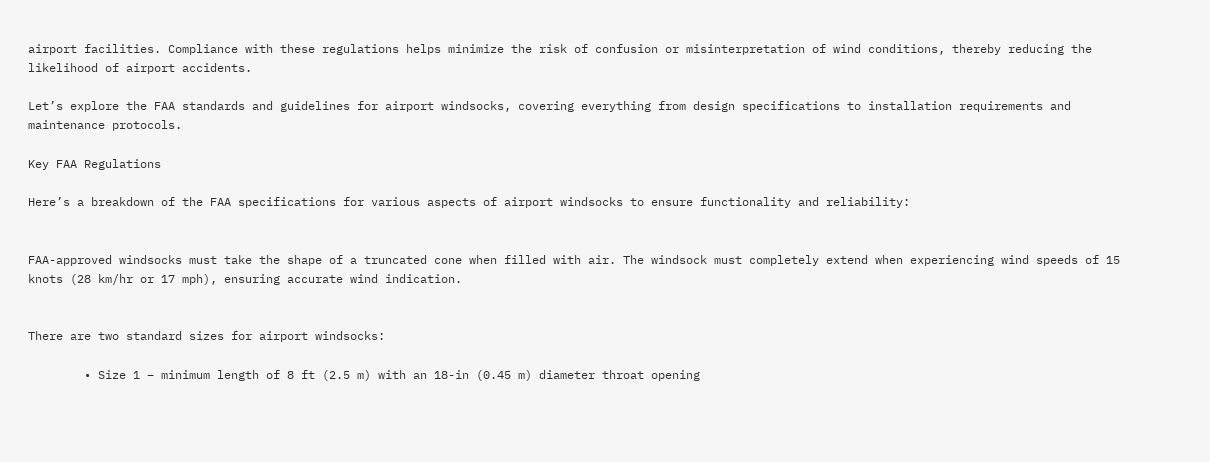airport facilities. Compliance with these regulations helps minimize the risk of confusion or misinterpretation of wind conditions, thereby reducing the likelihood of airport accidents.

Let’s explore the FAA standards and guidelines for airport windsocks, covering everything from design specifications to installation requirements and maintenance protocols.

Key FAA Regulations

Here’s a breakdown of the FAA specifications for various aspects of airport windsocks to ensure functionality and reliability:


FAA-approved windsocks must take the shape of a truncated cone when filled with air. The windsock must completely extend when experiencing wind speeds of 15 knots (28 km/hr or 17 mph), ensuring accurate wind indication.


There are two standard sizes for airport windsocks:

        • Size 1 – minimum length of 8 ft (2.5 m) with an 18-in (0.45 m) diameter throat opening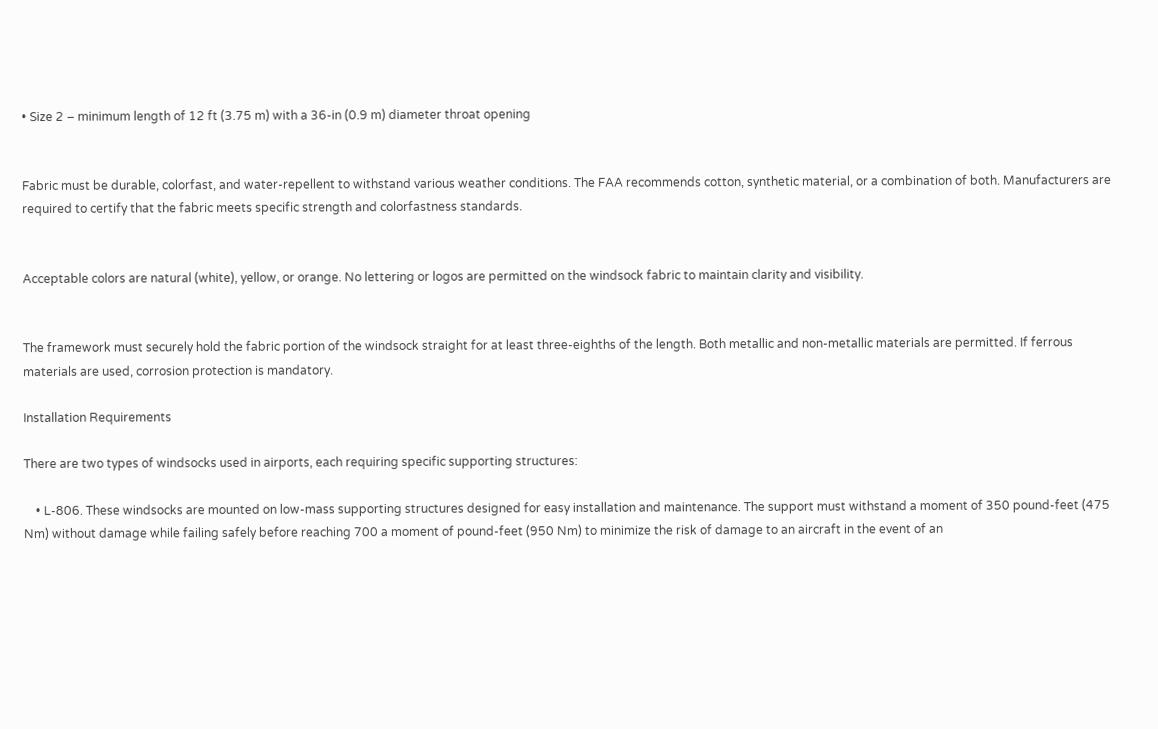• Size 2 – minimum length of 12 ft (3.75 m) with a 36-in (0.9 m) diameter throat opening


Fabric must be durable, colorfast, and water-repellent to withstand various weather conditions. The FAA recommends cotton, synthetic material, or a combination of both. Manufacturers are required to certify that the fabric meets specific strength and colorfastness standards.


Acceptable colors are natural (white), yellow, or orange. No lettering or logos are permitted on the windsock fabric to maintain clarity and visibility.


The framework must securely hold the fabric portion of the windsock straight for at least three-eighths of the length. Both metallic and non-metallic materials are permitted. If ferrous materials are used, corrosion protection is mandatory.

Installation Requirements

There are two types of windsocks used in airports, each requiring specific supporting structures:

    • L-806. These windsocks are mounted on low-mass supporting structures designed for easy installation and maintenance. The support must withstand a moment of 350 pound-feet (475 Nm) without damage while failing safely before reaching 700 a moment of pound-feet (950 Nm) to minimize the risk of damage to an aircraft in the event of an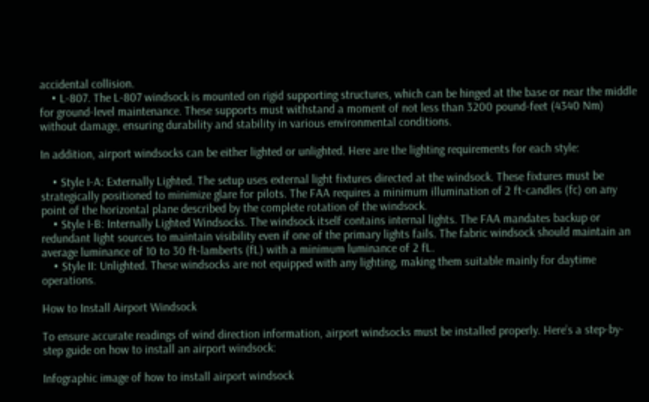accidental collision.
    • L-807. The L-807 windsock is mounted on rigid supporting structures, which can be hinged at the base or near the middle for ground-level maintenance. These supports must withstand a moment of not less than 3200 pound-feet (4340 Nm) without damage, ensuring durability and stability in various environmental conditions.

In addition, airport windsocks can be either lighted or unlighted. Here are the lighting requirements for each style:

    • Style I-A: Externally Lighted. The setup uses external light fixtures directed at the windsock. These fixtures must be strategically positioned to minimize glare for pilots. The FAA requires a minimum illumination of 2 ft-candles (fc) on any point of the horizontal plane described by the complete rotation of the windsock.
    • Style I-B: Internally Lighted Windsocks. The windsock itself contains internal lights. The FAA mandates backup or redundant light sources to maintain visibility even if one of the primary lights fails. The fabric windsock should maintain an average luminance of 10 to 30 ft-lamberts (fL) with a minimum luminance of 2 fL.
    • Style II: Unlighted. These windsocks are not equipped with any lighting, making them suitable mainly for daytime operations.

How to Install Airport Windsock

To ensure accurate readings of wind direction information, airport windsocks must be installed properly. Here’s a step-by-step guide on how to install an airport windsock:

Infographic image of how to install airport windsock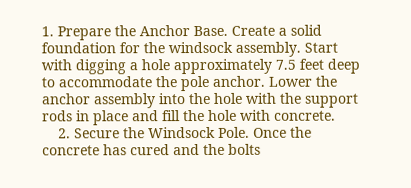1. Prepare the Anchor Base. Create a solid foundation for the windsock assembly. Start with digging a hole approximately 7.5 feet deep to accommodate the pole anchor. Lower the anchor assembly into the hole with the support rods in place and fill the hole with concrete.
    2. Secure the Windsock Pole. Once the concrete has cured and the bolts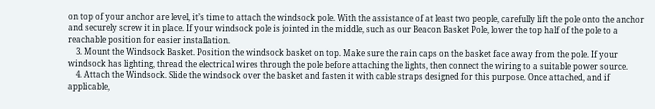on top of your anchor are level, it’s time to attach the windsock pole. With the assistance of at least two people, carefully lift the pole onto the anchor and securely screw it in place. If your windsock pole is jointed in the middle, such as our Beacon Basket Pole, lower the top half of the pole to a reachable position for easier installation.
    3. Mount the Windsock Basket. Position the windsock basket on top. Make sure the rain caps on the basket face away from the pole. If your windsock has lighting, thread the electrical wires through the pole before attaching the lights, then connect the wiring to a suitable power source.
    4. Attach the Windsock. Slide the windsock over the basket and fasten it with cable straps designed for this purpose. Once attached, and if applicable,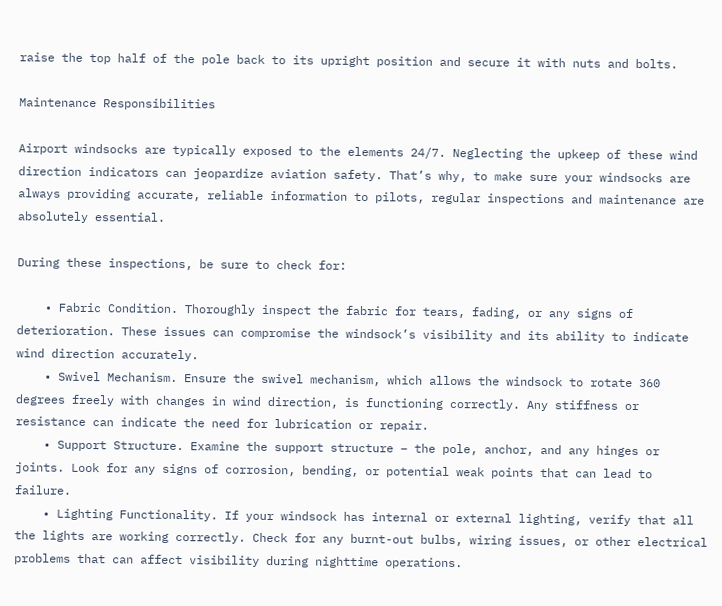raise the top half of the pole back to its upright position and secure it with nuts and bolts.

Maintenance Responsibilities

Airport windsocks are typically exposed to the elements 24/7. Neglecting the upkeep of these wind direction indicators can jeopardize aviation safety. That’s why, to make sure your windsocks are always providing accurate, reliable information to pilots, regular inspections and maintenance are absolutely essential.

During these inspections, be sure to check for:

    • Fabric Condition. Thoroughly inspect the fabric for tears, fading, or any signs of deterioration. These issues can compromise the windsock’s visibility and its ability to indicate wind direction accurately.
    • Swivel Mechanism. Ensure the swivel mechanism, which allows the windsock to rotate 360 degrees freely with changes in wind direction, is functioning correctly. Any stiffness or resistance can indicate the need for lubrication or repair.
    • Support Structure. Examine the support structure – the pole, anchor, and any hinges or joints. Look for any signs of corrosion, bending, or potential weak points that can lead to failure.
    • Lighting Functionality. If your windsock has internal or external lighting, verify that all the lights are working correctly. Check for any burnt-out bulbs, wiring issues, or other electrical problems that can affect visibility during nighttime operations.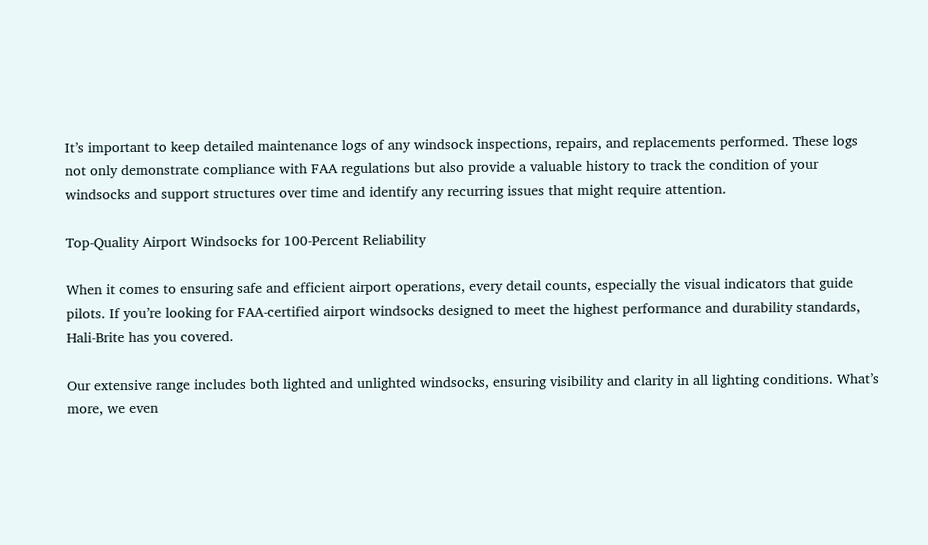It’s important to keep detailed maintenance logs of any windsock inspections, repairs, and replacements performed. These logs not only demonstrate compliance with FAA regulations but also provide a valuable history to track the condition of your windsocks and support structures over time and identify any recurring issues that might require attention.

Top-Quality Airport Windsocks for 100-Percent Reliability

When it comes to ensuring safe and efficient airport operations, every detail counts, especially the visual indicators that guide pilots. If you’re looking for FAA-certified airport windsocks designed to meet the highest performance and durability standards, Hali-Brite has you covered.

Our extensive range includes both lighted and unlighted windsocks, ensuring visibility and clarity in all lighting conditions. What’s more, we even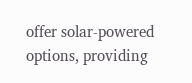offer solar-powered options, providing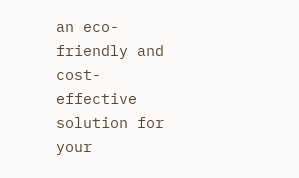an eco-friendly and cost-effective solution for your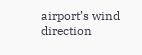airport’s wind direction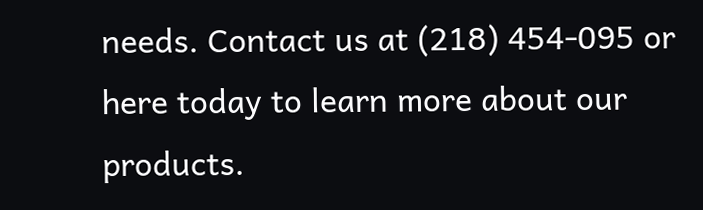needs. Contact us at (218) 454-095 or here today to learn more about our products.